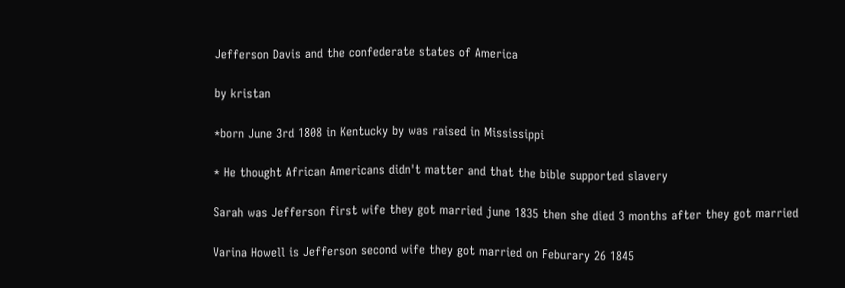Jefferson Davis and the confederate states of America

by kristan

*born June 3rd 1808 in Kentucky by was raised in Mississippi

* He thought African Americans didn't matter and that the bible supported slavery

Sarah was Jefferson first wife they got married june 1835 then she died 3 months after they got married

Varina Howell is Jefferson second wife they got married on Feburary 26 1845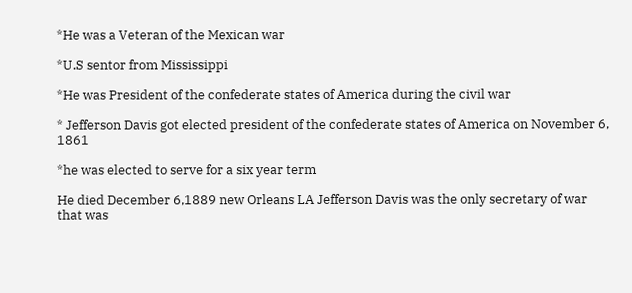*He was a Veteran of the Mexican war

*U.S sentor from Mississippi

*He was President of the confederate states of America during the civil war

* Jefferson Davis got elected president of the confederate states of America on November 6, 1861

*he was elected to serve for a six year term

He died December 6,1889 new Orleans LA Jefferson Davis was the only secretary of war that was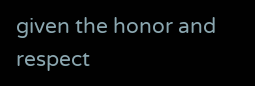given the honor and respect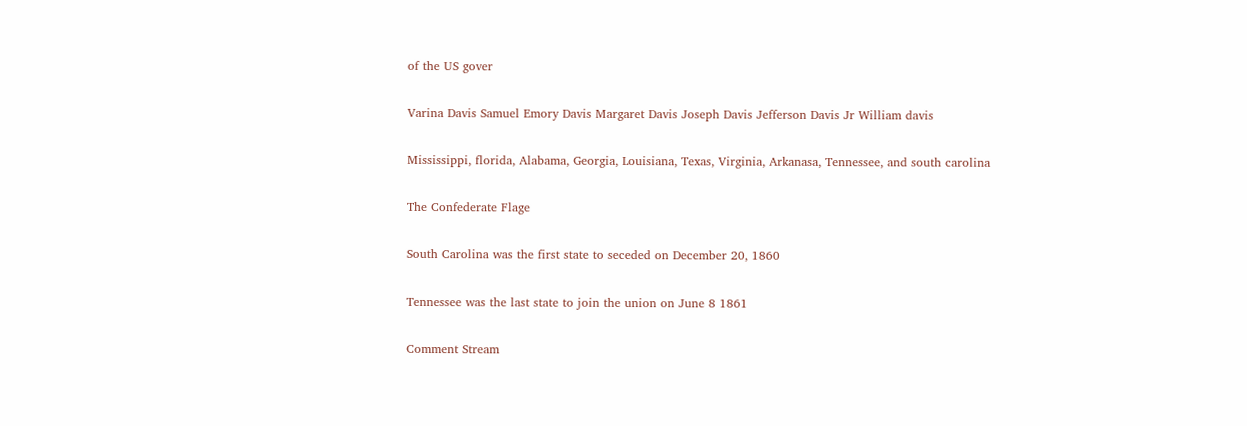of the US gover

Varina Davis Samuel Emory Davis Margaret Davis Joseph Davis Jefferson Davis Jr William davis

Mississippi, florida, Alabama, Georgia, Louisiana, Texas, Virginia, Arkanasa, Tennessee, and south carolina

The Confederate Flage

South Carolina was the first state to seceded on December 20, 1860

Tennessee was the last state to join the union on June 8 1861

Comment Stream